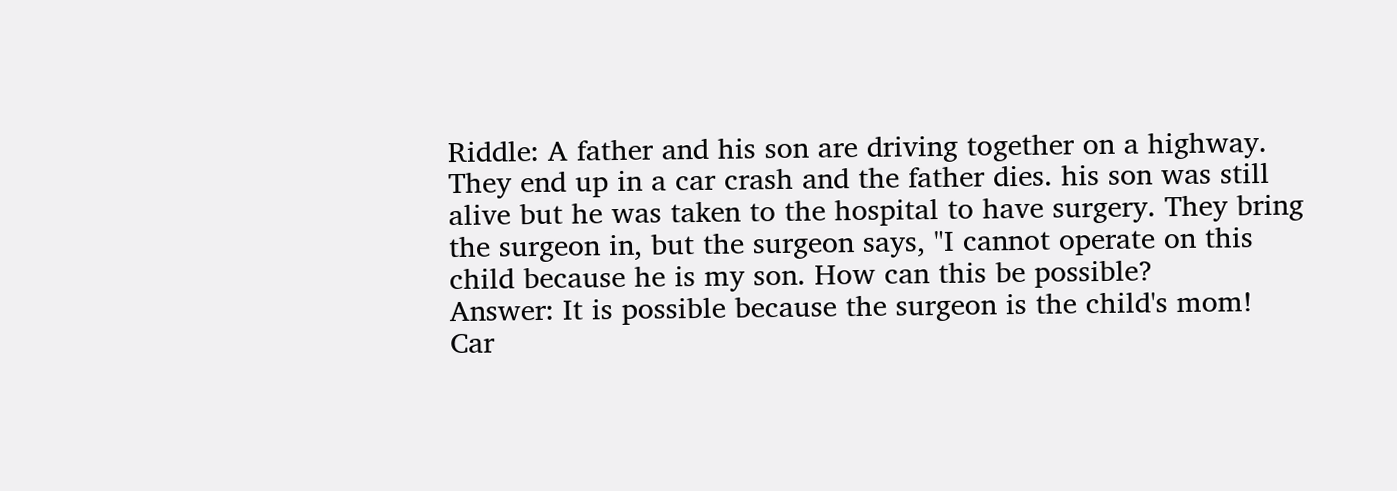Riddle: A father and his son are driving together on a highway. They end up in a car crash and the father dies. his son was still alive but he was taken to the hospital to have surgery. They bring the surgeon in, but the surgeon says, "I cannot operate on this child because he is my son. How can this be possible?
Answer: It is possible because the surgeon is the child's mom!
Car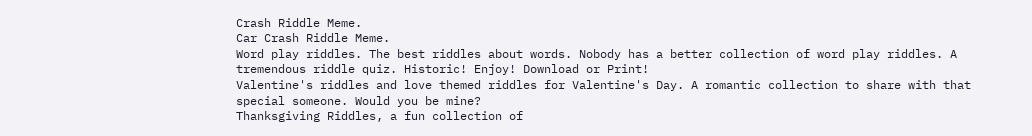Crash Riddle Meme.
Car Crash Riddle Meme.
Word play riddles. The best riddles about words. Nobody has a better collection of word play riddles. A tremendous riddle quiz. Historic! Enjoy! Download or Print!
Valentine's riddles and love themed riddles for Valentine's Day. A romantic collection to share with that special someone. Would you be mine?
Thanksgiving Riddles, a fun collection of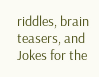riddles, brain teasers, and Jokes for the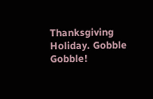Thanksgiving Holiday. Gobble Gobble!